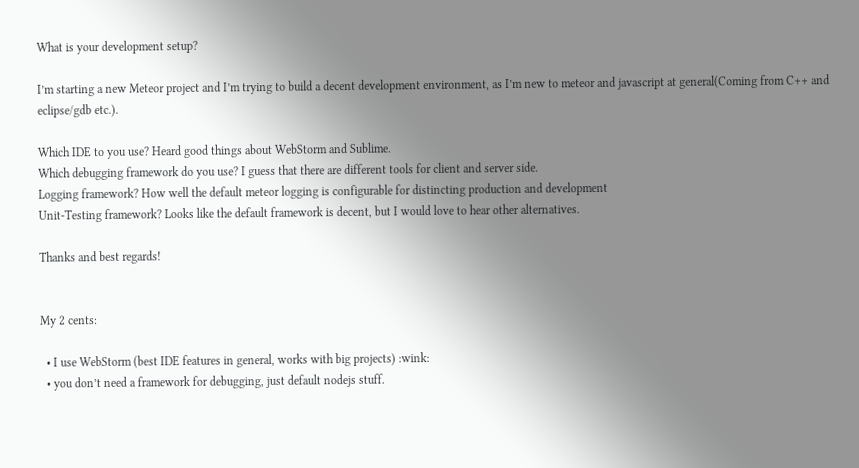What is your development setup?

I’m starting a new Meteor project and I’m trying to build a decent development environment, as I’m new to meteor and javascript at general(Coming from C++ and eclipse/gdb etc.).

Which IDE to you use? Heard good things about WebStorm and Sublime.
Which debugging framework do you use? I guess that there are different tools for client and server side.
Logging framework? How well the default meteor logging is configurable for distincting production and development
Unit-Testing framework? Looks like the default framework is decent, but I would love to hear other alternatives.

Thanks and best regards!


My 2 cents:

  • I use WebStorm (best IDE features in general, works with big projects) :wink:
  • you don’t need a framework for debugging, just default nodejs stuff.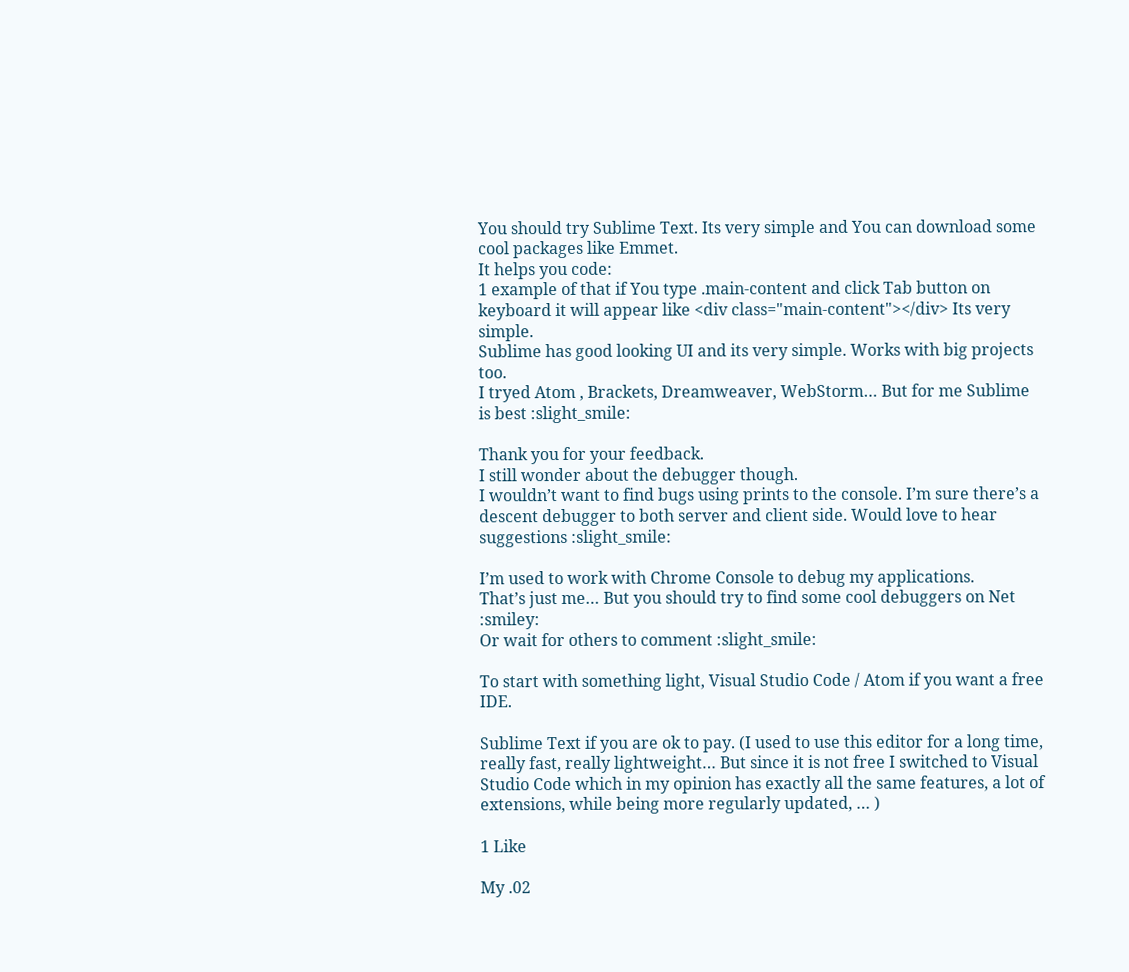You should try Sublime Text. Its very simple and You can download some cool packages like Emmet.
It helps you code:
1 example of that if You type .main-content and click Tab button on keyboard it will appear like <div class="main-content"></div> Its very simple.
Sublime has good looking UI and its very simple. Works with big projects too.
I tryed Atom , Brackets, Dreamweaver, WebStorm… But for me Sublime is best :slight_smile:

Thank you for your feedback.
I still wonder about the debugger though.
I wouldn’t want to find bugs using prints to the console. I’m sure there’s a descent debugger to both server and client side. Would love to hear suggestions :slight_smile:

I’m used to work with Chrome Console to debug my applications.
That’s just me… But you should try to find some cool debuggers on Net :smiley:
Or wait for others to comment :slight_smile:

To start with something light, Visual Studio Code / Atom if you want a free IDE.

Sublime Text if you are ok to pay. (I used to use this editor for a long time, really fast, really lightweight… But since it is not free I switched to Visual Studio Code which in my opinion has exactly all the same features, a lot of extensions, while being more regularly updated, … )

1 Like

My .02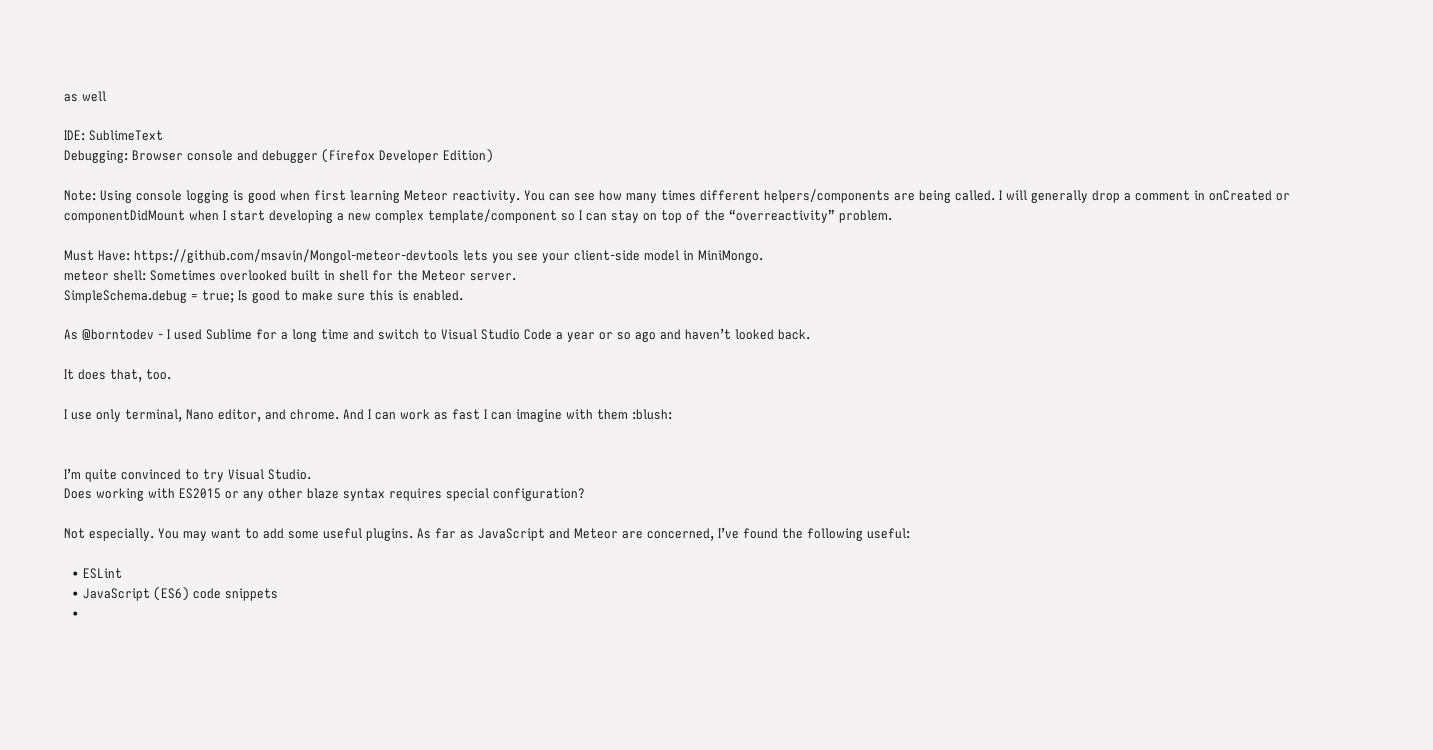as well

IDE: SublimeText
Debugging: Browser console and debugger (Firefox Developer Edition)

Note: Using console logging is good when first learning Meteor reactivity. You can see how many times different helpers/components are being called. I will generally drop a comment in onCreated or componentDidMount when I start developing a new complex template/component so I can stay on top of the “overreactivity” problem.

Must Have: https://github.com/msavin/Mongol-meteor-devtools lets you see your client-side model in MiniMongo.
meteor shell: Sometimes overlooked built in shell for the Meteor server.
SimpleSchema.debug = true; Is good to make sure this is enabled.

As @borntodev - I used Sublime for a long time and switch to Visual Studio Code a year or so ago and haven’t looked back.

It does that, too.

I use only terminal, Nano editor, and chrome. And I can work as fast I can imagine with them :blush:


I’m quite convinced to try Visual Studio.
Does working with ES2015 or any other blaze syntax requires special configuration?

Not especially. You may want to add some useful plugins. As far as JavaScript and Meteor are concerned, I’ve found the following useful:

  • ESLint
  • JavaScript (ES6) code snippets
  •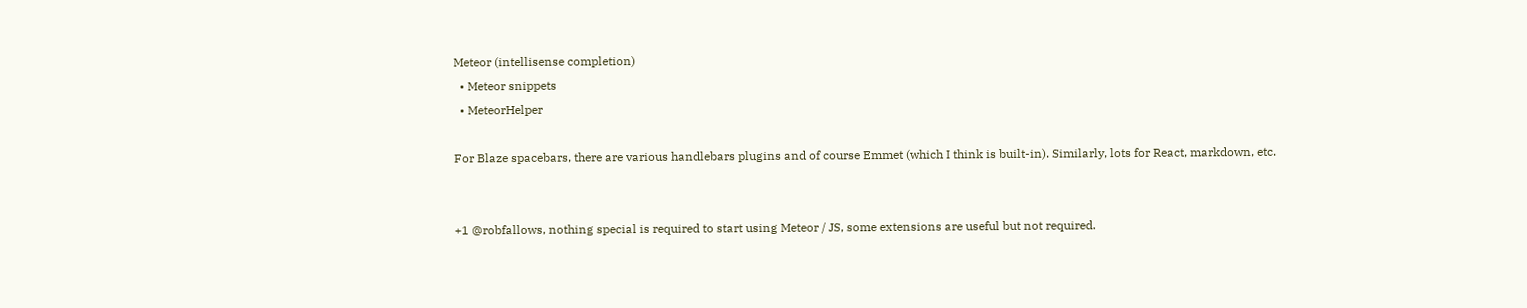Meteor (intellisense completion)
  • Meteor snippets
  • MeteorHelper

For Blaze spacebars, there are various handlebars plugins and of course Emmet (which I think is built-in). Similarly, lots for React, markdown, etc.


+1 @robfallows, nothing special is required to start using Meteor / JS, some extensions are useful but not required.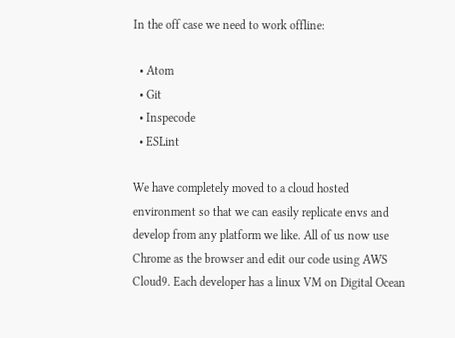In the off case we need to work offline:

  • Atom
  • Git
  • Inspecode
  • ESLint

We have completely moved to a cloud hosted environment so that we can easily replicate envs and develop from any platform we like. All of us now use Chrome as the browser and edit our code using AWS Cloud9. Each developer has a linux VM on Digital Ocean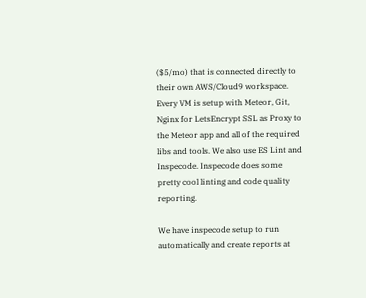($5/mo) that is connected directly to their own AWS/Cloud9 workspace. Every VM is setup with Meteor, Git, Nginx for LetsEncrypt SSL as Proxy to the Meteor app and all of the required libs and tools. We also use ES Lint and Inspecode. Inspecode does some pretty cool linting and code quality reporting.

We have inspecode setup to run automatically and create reports at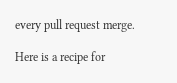every pull request merge.

Here is a recipe for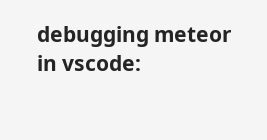debugging meteor in vscode: